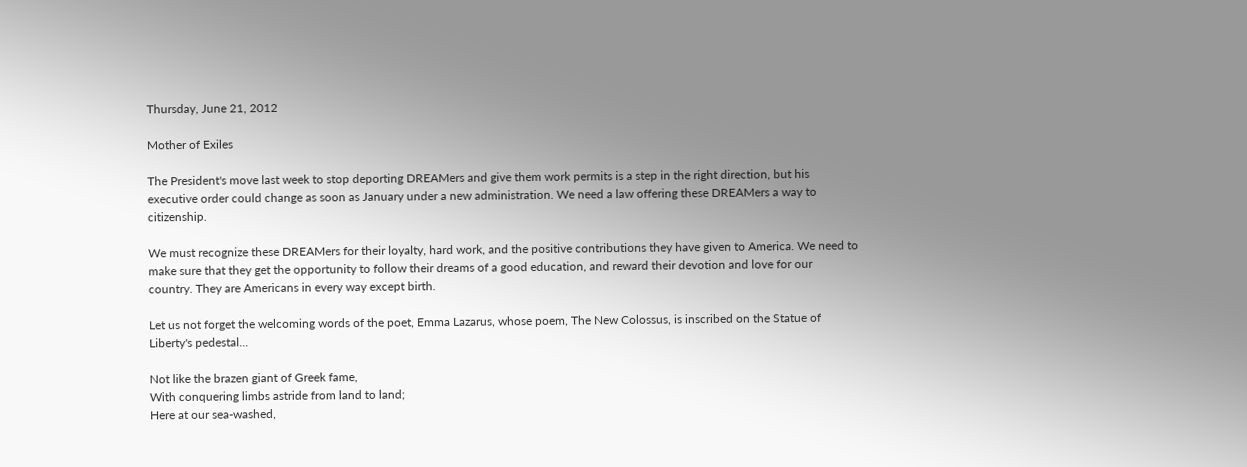Thursday, June 21, 2012

Mother of Exiles

The President's move last week to stop deporting DREAMers and give them work permits is a step in the right direction, but his executive order could change as soon as January under a new administration. We need a law offering these DREAMers a way to citizenship.

We must recognize these DREAMers for their loyalty, hard work, and the positive contributions they have given to America. We need to make sure that they get the opportunity to follow their dreams of a good education, and reward their devotion and love for our country. They are Americans in every way except birth.

Let us not forget the welcoming words of the poet, Emma Lazarus, whose poem, The New Colossus, is inscribed on the Statue of Liberty's pedestal...

Not like the brazen giant of Greek fame,
With conquering limbs astride from land to land;
Here at our sea-washed,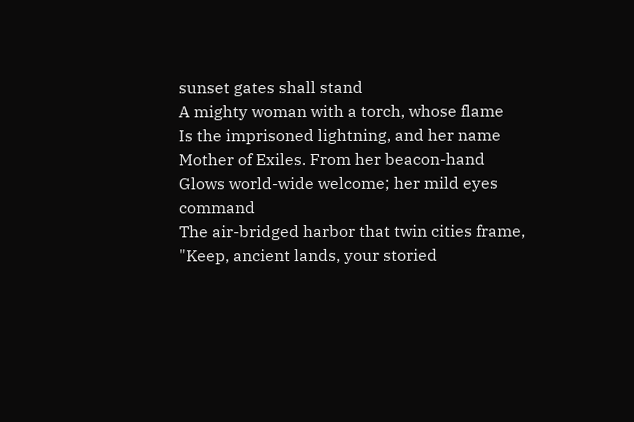sunset gates shall stand
A mighty woman with a torch, whose flame
Is the imprisoned lightning, and her name
Mother of Exiles. From her beacon-hand
Glows world-wide welcome; her mild eyes command
The air-bridged harbor that twin cities frame,
"Keep, ancient lands, your storied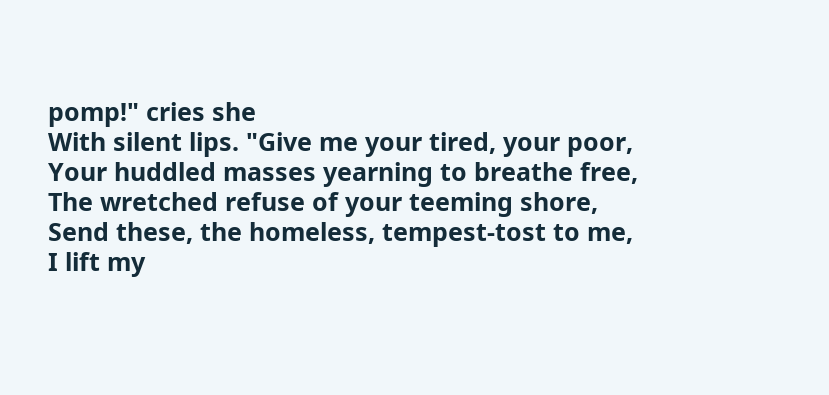pomp!" cries she
With silent lips. "Give me your tired, your poor,
Your huddled masses yearning to breathe free,
The wretched refuse of your teeming shore,
Send these, the homeless, tempest-tost to me,
I lift my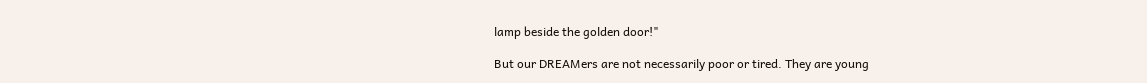lamp beside the golden door!"

But our DREAMers are not necessarily poor or tired. They are young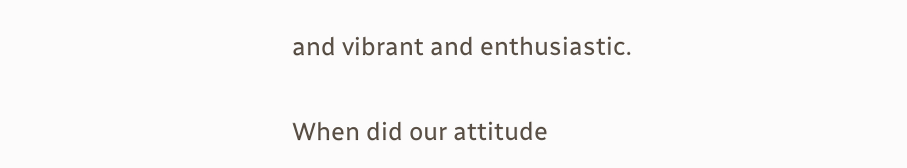and vibrant and enthusiastic.

When did our attitude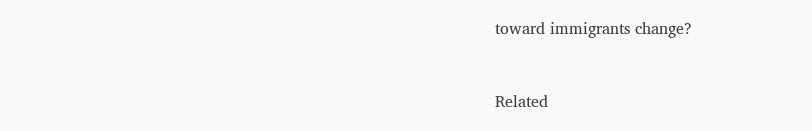toward immigrants change?


Related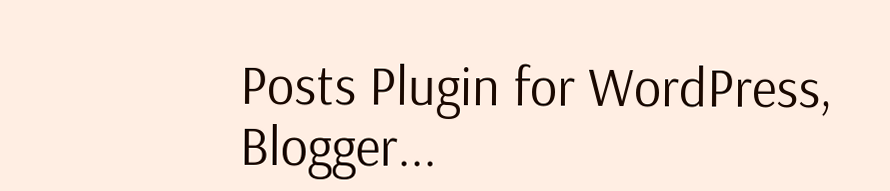Posts Plugin for WordPress, Blogger...